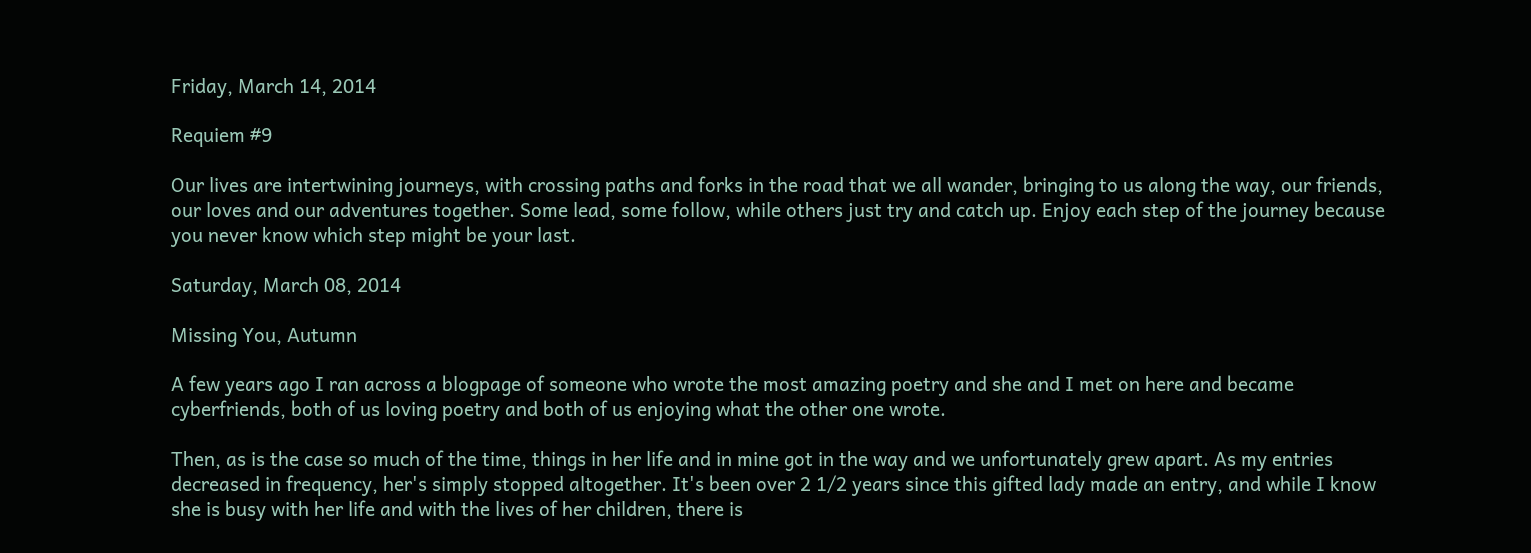Friday, March 14, 2014

Requiem #9

Our lives are intertwining journeys, with crossing paths and forks in the road that we all wander, bringing to us along the way, our friends, our loves and our adventures together. Some lead, some follow, while others just try and catch up. Enjoy each step of the journey because you never know which step might be your last.

Saturday, March 08, 2014

Missing You, Autumn

A few years ago I ran across a blogpage of someone who wrote the most amazing poetry and she and I met on here and became cyberfriends, both of us loving poetry and both of us enjoying what the other one wrote.

Then, as is the case so much of the time, things in her life and in mine got in the way and we unfortunately grew apart. As my entries decreased in frequency, her's simply stopped altogether. It's been over 2 1/2 years since this gifted lady made an entry, and while I know she is busy with her life and with the lives of her children, there is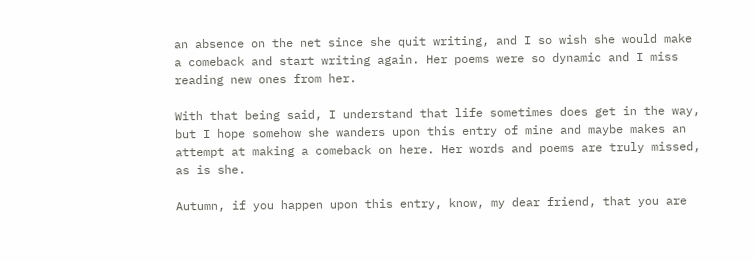an absence on the net since she quit writing, and I so wish she would make a comeback and start writing again. Her poems were so dynamic and I miss reading new ones from her.

With that being said, I understand that life sometimes does get in the way, but I hope somehow she wanders upon this entry of mine and maybe makes an attempt at making a comeback on here. Her words and poems are truly missed, as is she.

Autumn, if you happen upon this entry, know, my dear friend, that you are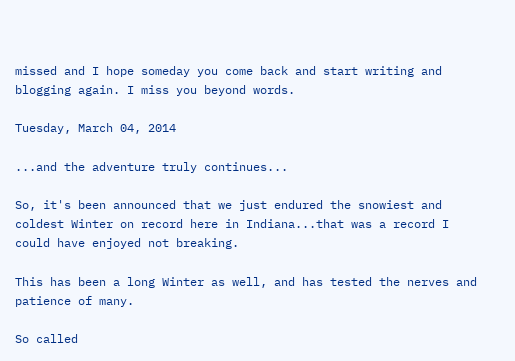missed and I hope someday you come back and start writing and blogging again. I miss you beyond words.

Tuesday, March 04, 2014

...and the adventure truly continues...

So, it's been announced that we just endured the snowiest and coldest Winter on record here in Indiana...that was a record I could have enjoyed not breaking.

This has been a long Winter as well, and has tested the nerves and patience of many.

So called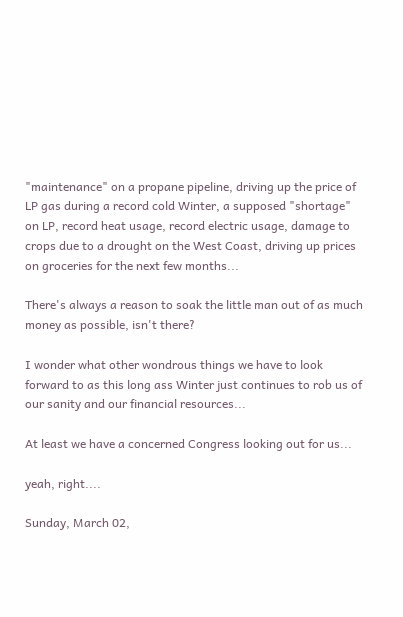"maintenance" on a propane pipeline, driving up the price of LP gas during a record cold Winter, a supposed "shortage" on LP, record heat usage, record electric usage, damage to crops due to a drought on the West Coast, driving up prices on groceries for the next few months...

There's always a reason to soak the little man out of as much money as possible, isn't there?

I wonder what other wondrous things we have to look forward to as this long ass Winter just continues to rob us of our sanity and our financial resources...

At least we have a concerned Congress looking out for us...

yeah, right....

Sunday, March 02,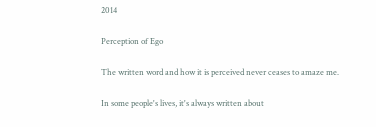2014

Perception of Ego

The written word and how it is perceived never ceases to amaze me.

In some people's lives, it's always written about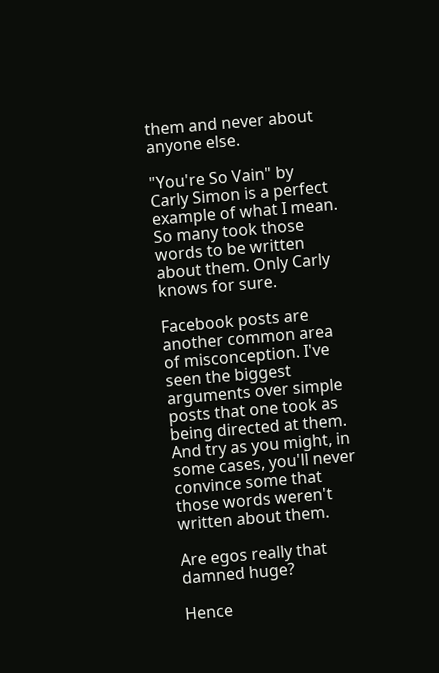them and never about anyone else.

"You're So Vain" by Carly Simon is a perfect example of what I mean. So many took those words to be written about them. Only Carly knows for sure.

Facebook posts are another common area of misconception. I've seen the biggest arguments over simple posts that one took as being directed at them. And try as you might, in some cases, you'll never convince some that those words weren't written about them.

Are egos really that damned huge?

Hence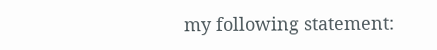my following statement: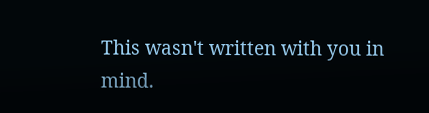This wasn't written with you in mind.